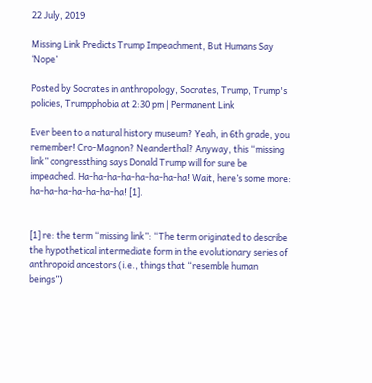22 July, 2019

Missing Link Predicts Trump Impeachment, But Humans Say ‘Nope’

Posted by Socrates in anthropology, Socrates, Trump, Trump's policies, Trumpphobia at 2:30 pm | Permanent Link

Ever been to a natural history museum? Yeah, in 6th grade, you remember! Cro-Magnon? Neanderthal? Anyway, this “missing link” congressthing says Donald Trump will for sure be impeached. Ha-ha-ha-ha-ha-ha-ha-ha! Wait, here’s some more: ha-ha-ha-ha-ha-ha-ha! [1].


[1] re: the term “missing link”: “The term originated to describe the hypothetical intermediate form in the evolutionary series of anthropoid ancestors (i.e., things that “resemble human beings”)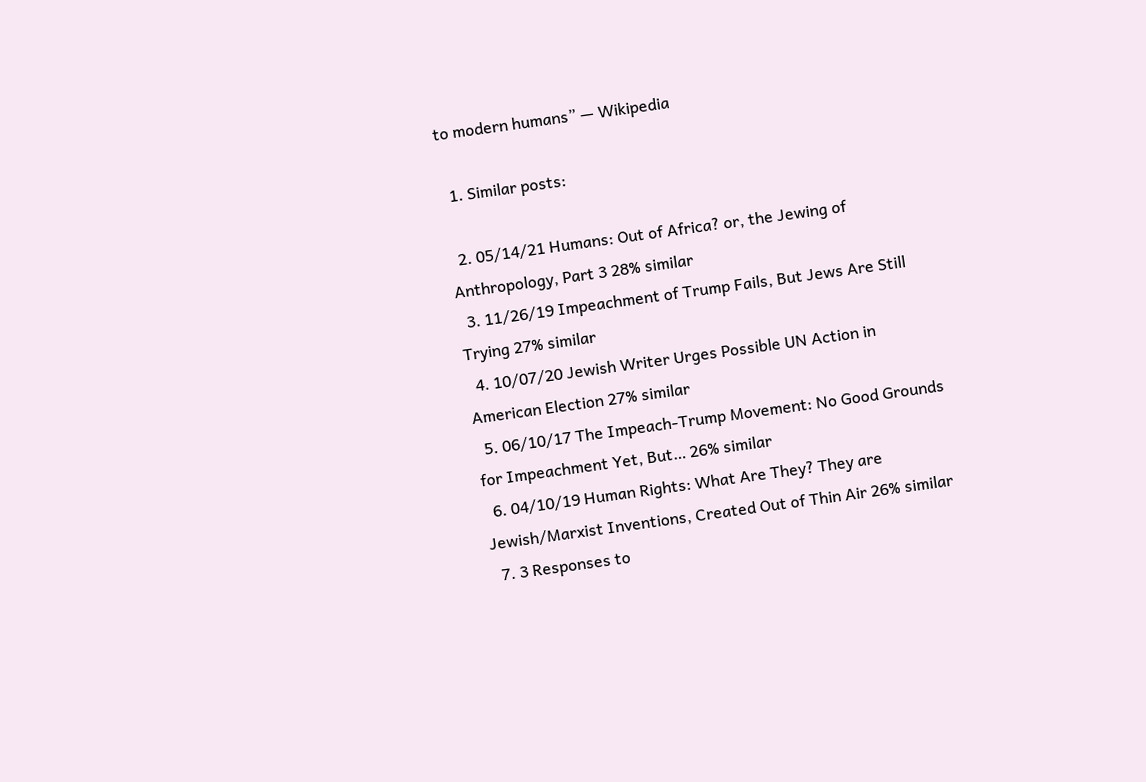to modern humans” — Wikipedia

  1. Similar posts:

  2. 05/14/21 Humans: Out of Africa? or, the Jewing of Anthropology, Part 3 28% similar
  3. 11/26/19 Impeachment of Trump Fails, But Jews Are Still Trying 27% similar
  4. 10/07/20 Jewish Writer Urges Possible UN Action in American Election 27% similar
  5. 06/10/17 The Impeach-Trump Movement: No Good Grounds for Impeachment Yet, But… 26% similar
  6. 04/10/19 Human Rights: What Are They? They are Jewish/Marxist Inventions, Created Out of Thin Air 26% similar
  7. 3 Responses to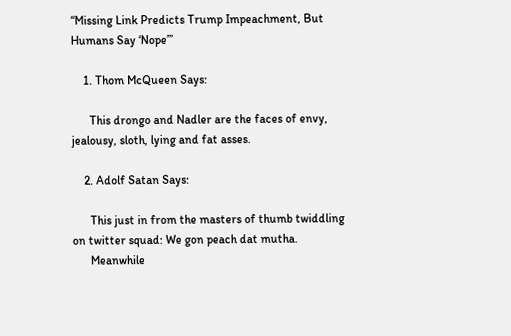“Missing Link Predicts Trump Impeachment, But Humans Say ‘Nope’”

    1. Thom McQueen Says:

      This drongo and Nadler are the faces of envy, jealousy, sloth, lying and fat asses.

    2. Adolf Satan Says:

      This just in from the masters of thumb twiddling on twitter squad: We gon peach dat mutha.
      Meanwhile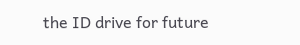the ID drive for future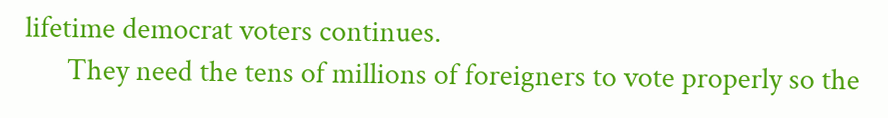lifetime democrat voters continues.
      They need the tens of millions of foreigners to vote properly so the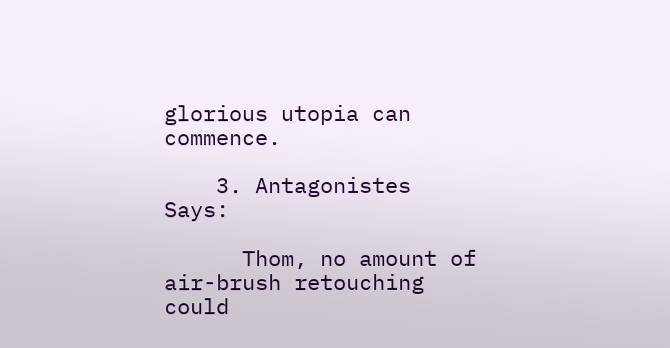glorious utopia can commence.

    3. Antagonistes Says:

      Thom, no amount of air-brush retouching could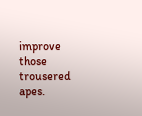improve those trousered apes.